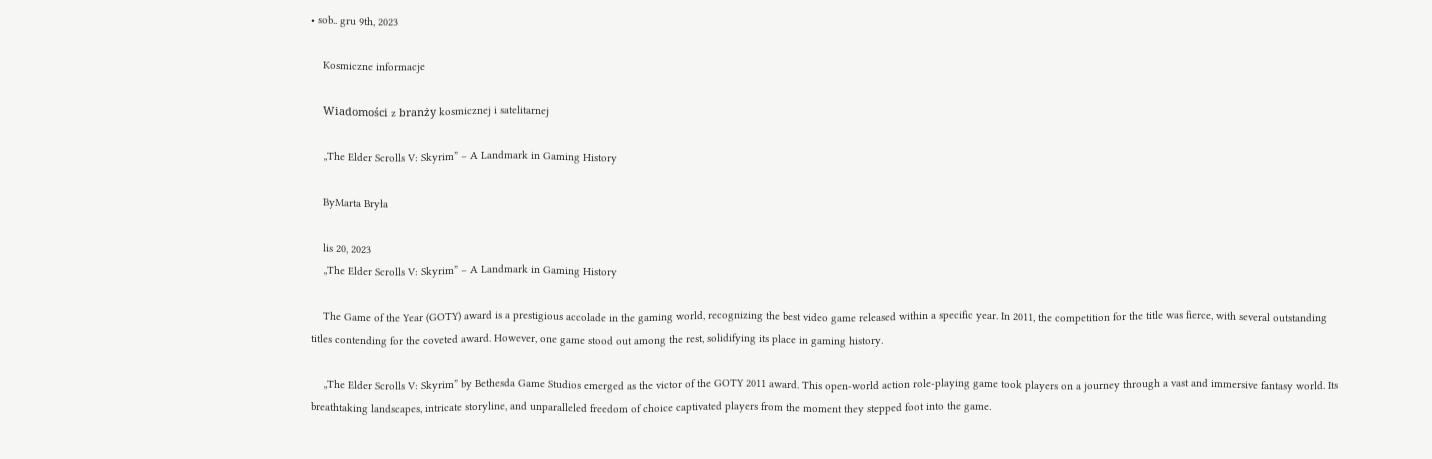• sob.. gru 9th, 2023

    Kosmiczne informacje

    Wiadomości z branży kosmicznej i satelitarnej

    „The Elder Scrolls V: Skyrim” – A Landmark in Gaming History

    ByMarta Bryła

    lis 20, 2023
    „The Elder Scrolls V: Skyrim” – A Landmark in Gaming History

    The Game of the Year (GOTY) award is a prestigious accolade in the gaming world, recognizing the best video game released within a specific year. In 2011, the competition for the title was fierce, with several outstanding titles contending for the coveted award. However, one game stood out among the rest, solidifying its place in gaming history.

    „The Elder Scrolls V: Skyrim” by Bethesda Game Studios emerged as the victor of the GOTY 2011 award. This open-world action role-playing game took players on a journey through a vast and immersive fantasy world. Its breathtaking landscapes, intricate storyline, and unparalleled freedom of choice captivated players from the moment they stepped foot into the game.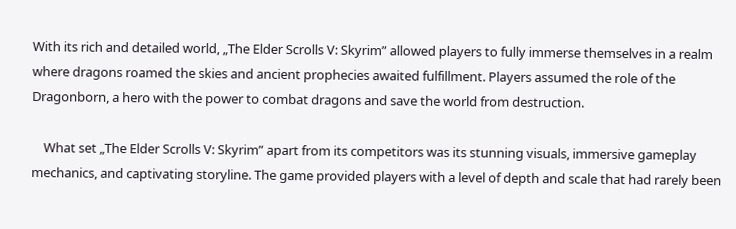With its rich and detailed world, „The Elder Scrolls V: Skyrim” allowed players to fully immerse themselves in a realm where dragons roamed the skies and ancient prophecies awaited fulfillment. Players assumed the role of the Dragonborn, a hero with the power to combat dragons and save the world from destruction.

    What set „The Elder Scrolls V: Skyrim” apart from its competitors was its stunning visuals, immersive gameplay mechanics, and captivating storyline. The game provided players with a level of depth and scale that had rarely been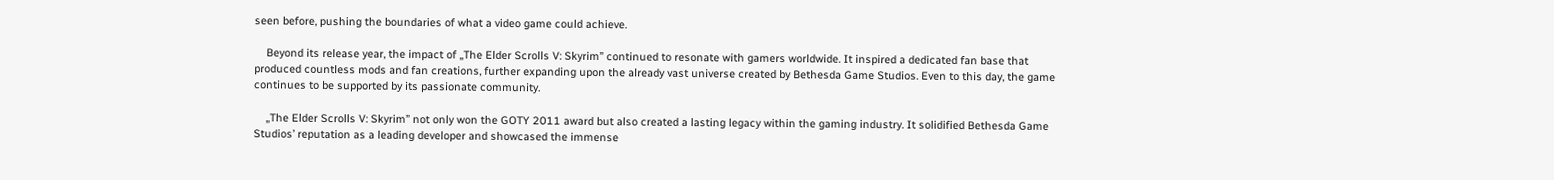seen before, pushing the boundaries of what a video game could achieve.

    Beyond its release year, the impact of „The Elder Scrolls V: Skyrim” continued to resonate with gamers worldwide. It inspired a dedicated fan base that produced countless mods and fan creations, further expanding upon the already vast universe created by Bethesda Game Studios. Even to this day, the game continues to be supported by its passionate community.

    „The Elder Scrolls V: Skyrim” not only won the GOTY 2011 award but also created a lasting legacy within the gaming industry. It solidified Bethesda Game Studios’ reputation as a leading developer and showcased the immense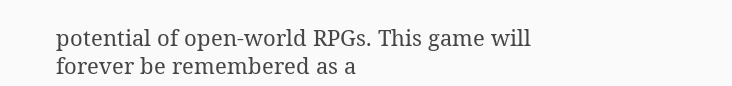potential of open-world RPGs. This game will forever be remembered as a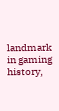landmark in gaming history,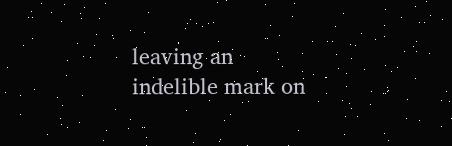leaving an indelible mark on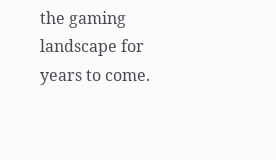the gaming landscape for years to come.